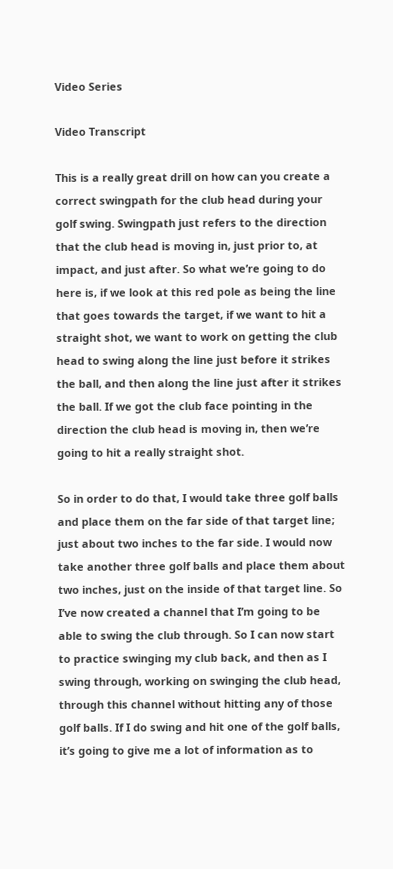Video Series

Video Transcript

This is a really great drill on how can you create a correct swingpath for the club head during your golf swing. Swingpath just refers to the direction that the club head is moving in, just prior to, at impact, and just after. So what we’re going to do here is, if we look at this red pole as being the line that goes towards the target, if we want to hit a straight shot, we want to work on getting the club head to swing along the line just before it strikes the ball, and then along the line just after it strikes the ball. If we got the club face pointing in the direction the club head is moving in, then we’re going to hit a really straight shot.

So in order to do that, I would take three golf balls and place them on the far side of that target line; just about two inches to the far side. I would now take another three golf balls and place them about two inches, just on the inside of that target line. So I’ve now created a channel that I’m going to be able to swing the club through. So I can now start to practice swinging my club back, and then as I swing through, working on swinging the club head, through this channel without hitting any of those golf balls. If I do swing and hit one of the golf balls, it’s going to give me a lot of information as to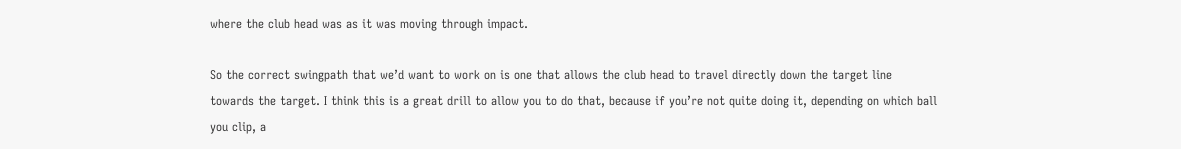where the club head was as it was moving through impact.

So the correct swingpath that we’d want to work on is one that allows the club head to travel directly down the target line towards the target. I think this is a great drill to allow you to do that, because if you’re not quite doing it, depending on which ball you clip, a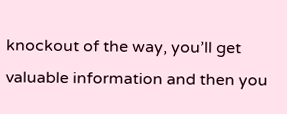knockout of the way, you’ll get valuable information and then you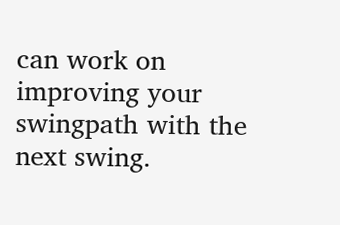can work on improving your swingpath with the next swing.